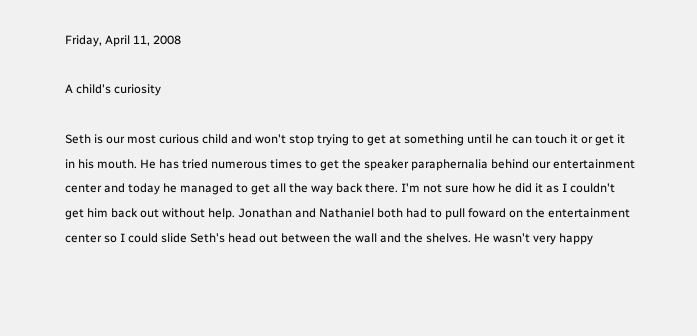Friday, April 11, 2008

A child's curiosity

Seth is our most curious child and won't stop trying to get at something until he can touch it or get it in his mouth. He has tried numerous times to get the speaker paraphernalia behind our entertainment center and today he managed to get all the way back there. I'm not sure how he did it as I couldn't get him back out without help. Jonathan and Nathaniel both had to pull foward on the entertainment center so I could slide Seth's head out between the wall and the shelves. He wasn't very happy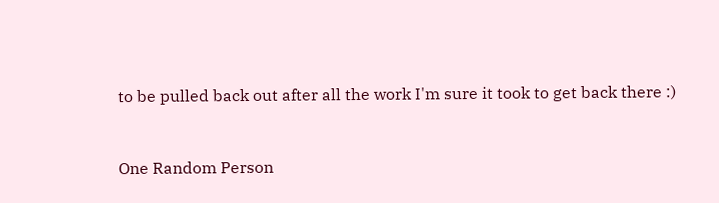to be pulled back out after all the work I'm sure it took to get back there :)


One Random Person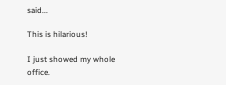said...

This is hilarious!

I just showed my whole office.